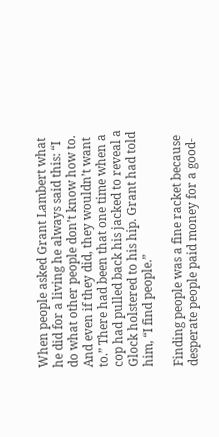When people asked Grant Lambert what he did for a living he always said this: “I do what other people don’t know how to. And even if they did, they wouldn’t want to.” There had been that one time when a cop had pulled back his jacked to reveal a Glock holstered to his hip. Grant had told him, “I find people.”

Finding people was a fine racket because desperate people paid money for a good-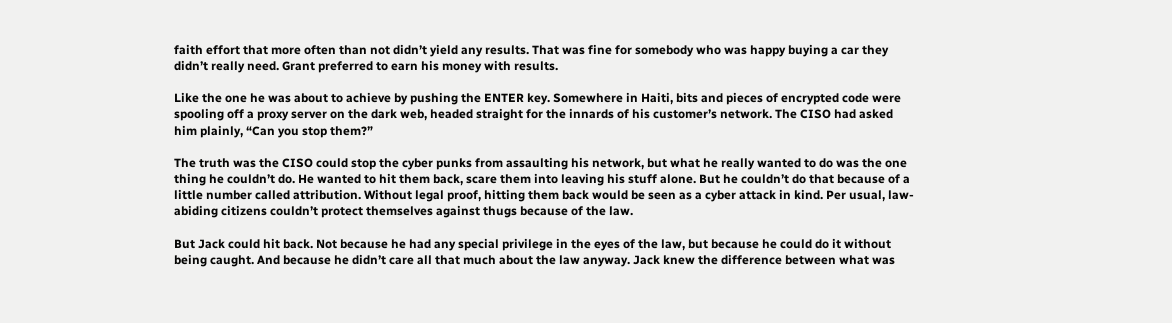faith effort that more often than not didn’t yield any results. That was fine for somebody who was happy buying a car they didn’t really need. Grant preferred to earn his money with results.

Like the one he was about to achieve by pushing the ENTER key. Somewhere in Haiti, bits and pieces of encrypted code were spooling off a proxy server on the dark web, headed straight for the innards of his customer’s network. The CISO had asked him plainly, “Can you stop them?”

The truth was the CISO could stop the cyber punks from assaulting his network, but what he really wanted to do was the one thing he couldn’t do. He wanted to hit them back, scare them into leaving his stuff alone. But he couldn’t do that because of a little number called attribution. Without legal proof, hitting them back would be seen as a cyber attack in kind. Per usual, law-abiding citizens couldn’t protect themselves against thugs because of the law.

But Jack could hit back. Not because he had any special privilege in the eyes of the law, but because he could do it without being caught. And because he didn’t care all that much about the law anyway. Jack knew the difference between what was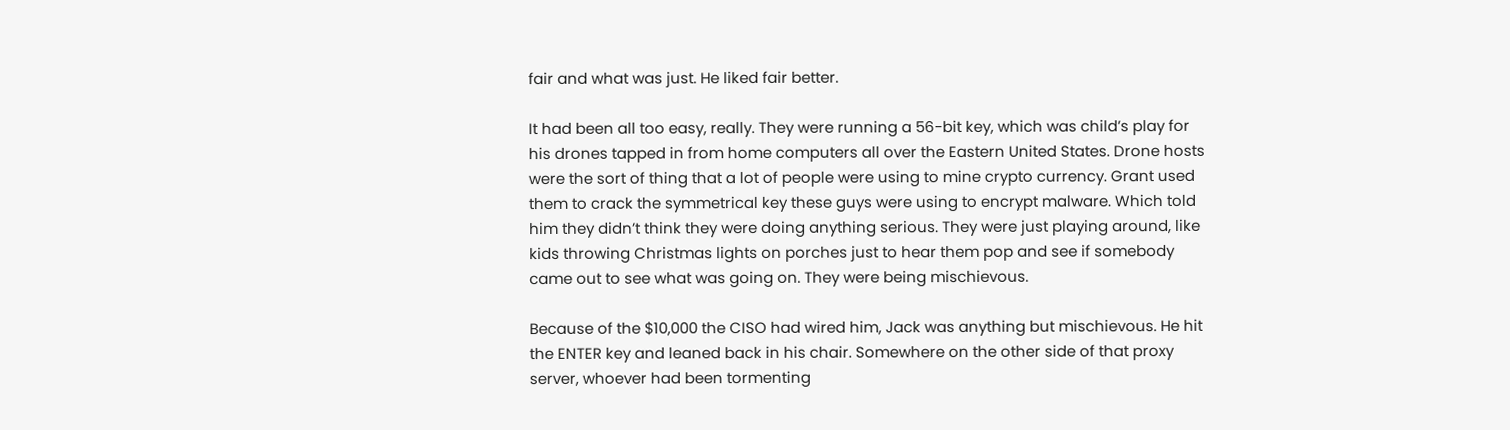fair and what was just. He liked fair better.

It had been all too easy, really. They were running a 56-bit key, which was child’s play for his drones tapped in from home computers all over the Eastern United States. Drone hosts were the sort of thing that a lot of people were using to mine crypto currency. Grant used them to crack the symmetrical key these guys were using to encrypt malware. Which told him they didn’t think they were doing anything serious. They were just playing around, like kids throwing Christmas lights on porches just to hear them pop and see if somebody came out to see what was going on. They were being mischievous.

Because of the $10,000 the CISO had wired him, Jack was anything but mischievous. He hit the ENTER key and leaned back in his chair. Somewhere on the other side of that proxy server, whoever had been tormenting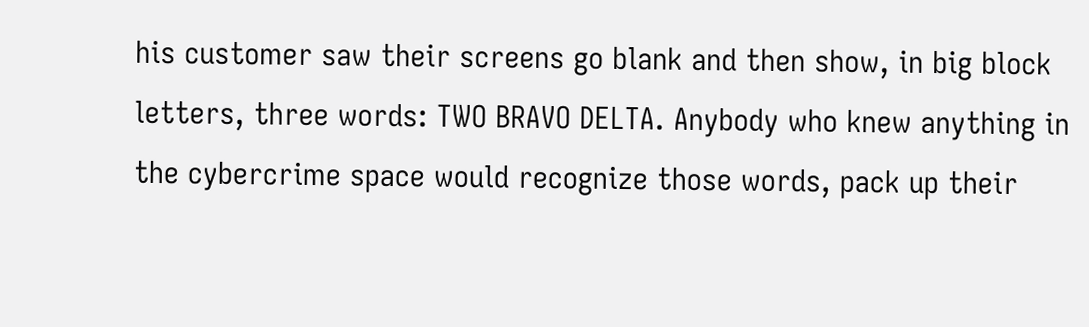his customer saw their screens go blank and then show, in big block letters, three words: TWO BRAVO DELTA. Anybody who knew anything in the cybercrime space would recognize those words, pack up their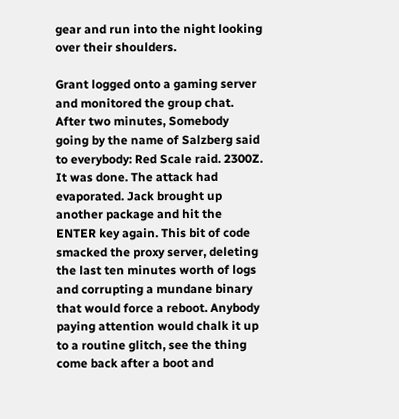gear and run into the night looking over their shoulders.

Grant logged onto a gaming server and monitored the group chat. After two minutes, Somebody going by the name of Salzberg said to everybody: Red Scale raid. 2300Z. It was done. The attack had evaporated. Jack brought up another package and hit the ENTER key again. This bit of code smacked the proxy server, deleting the last ten minutes worth of logs and corrupting a mundane binary that would force a reboot. Anybody paying attention would chalk it up to a routine glitch, see the thing come back after a boot and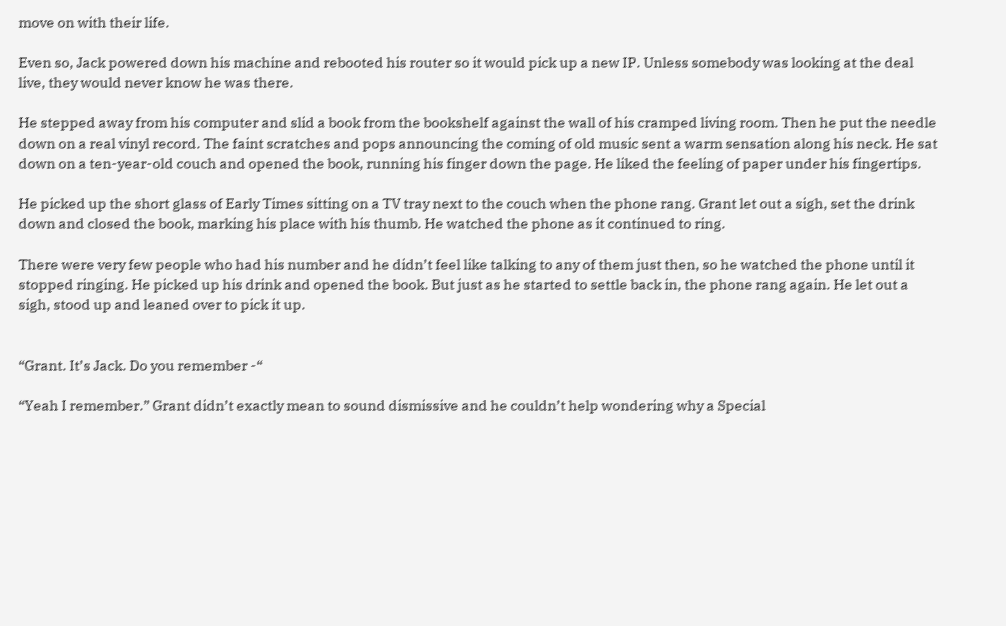move on with their life.

Even so, Jack powered down his machine and rebooted his router so it would pick up a new IP. Unless somebody was looking at the deal live, they would never know he was there.

He stepped away from his computer and slid a book from the bookshelf against the wall of his cramped living room. Then he put the needle down on a real vinyl record. The faint scratches and pops announcing the coming of old music sent a warm sensation along his neck. He sat down on a ten-year-old couch and opened the book, running his finger down the page. He liked the feeling of paper under his fingertips.

He picked up the short glass of Early Times sitting on a TV tray next to the couch when the phone rang. Grant let out a sigh, set the drink down and closed the book, marking his place with his thumb. He watched the phone as it continued to ring.

There were very few people who had his number and he didn’t feel like talking to any of them just then, so he watched the phone until it stopped ringing. He picked up his drink and opened the book. But just as he started to settle back in, the phone rang again. He let out a sigh, stood up and leaned over to pick it up.


“Grant. It’s Jack. Do you remember -“

“Yeah I remember.” Grant didn’t exactly mean to sound dismissive and he couldn’t help wondering why a Special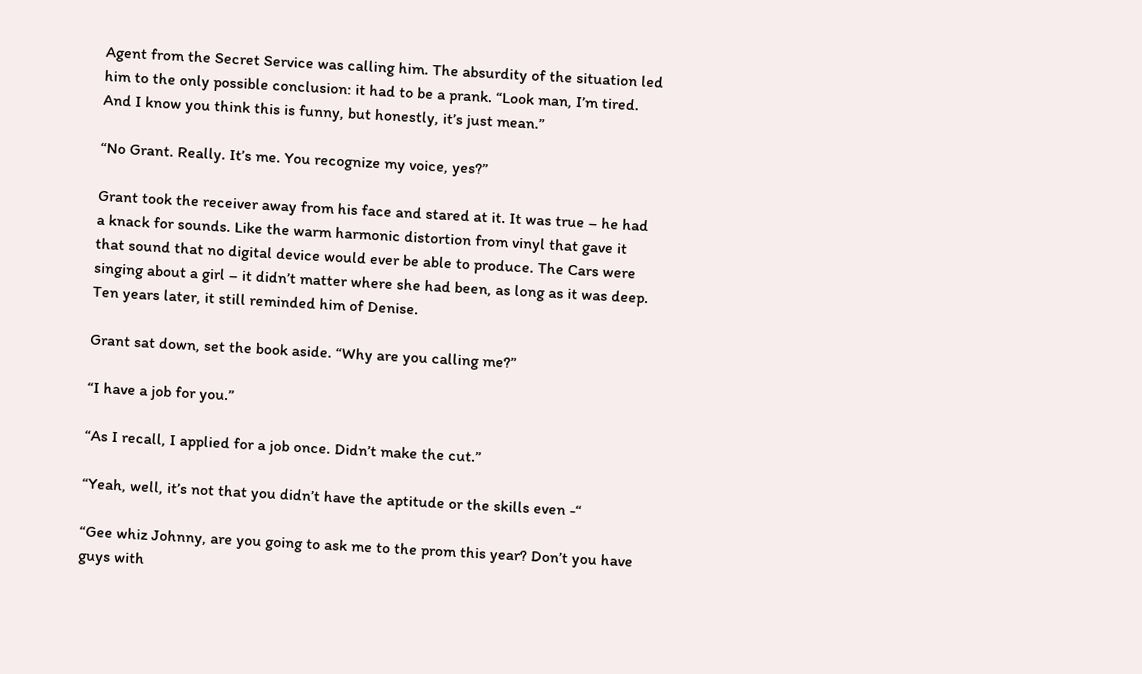Agent from the Secret Service was calling him. The absurdity of the situation led him to the only possible conclusion: it had to be a prank. “Look man, I’m tired. And I know you think this is funny, but honestly, it’s just mean.”

“No Grant. Really. It’s me. You recognize my voice, yes?”

Grant took the receiver away from his face and stared at it. It was true – he had a knack for sounds. Like the warm harmonic distortion from vinyl that gave it that sound that no digital device would ever be able to produce. The Cars were singing about a girl – it didn’t matter where she had been, as long as it was deep. Ten years later, it still reminded him of Denise.

Grant sat down, set the book aside. “Why are you calling me?”

“I have a job for you.”

“As I recall, I applied for a job once. Didn’t make the cut.”

“Yeah, well, it’s not that you didn’t have the aptitude or the skills even -“

“Gee whiz Johnny, are you going to ask me to the prom this year? Don’t you have guys with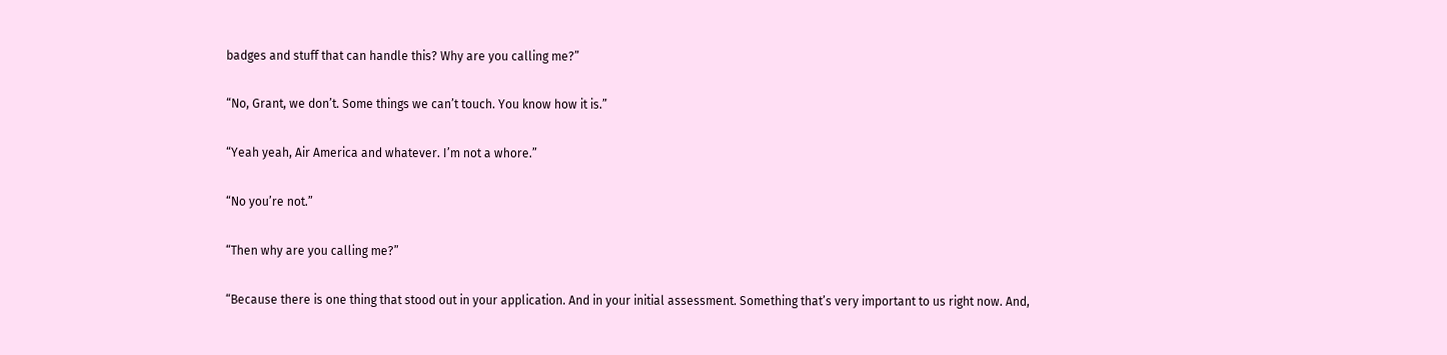badges and stuff that can handle this? Why are you calling me?”

“No, Grant, we don’t. Some things we can’t touch. You know how it is.”

“Yeah yeah, Air America and whatever. I’m not a whore.”

“No you’re not.”

“Then why are you calling me?”

“Because there is one thing that stood out in your application. And in your initial assessment. Something that’s very important to us right now. And,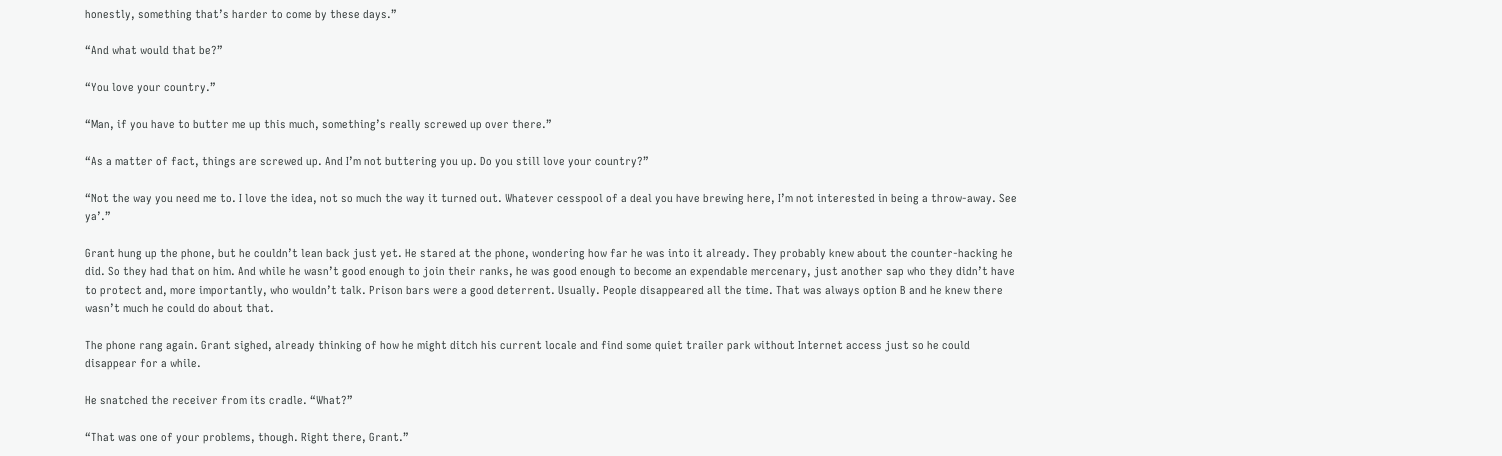honestly, something that’s harder to come by these days.”

“And what would that be?”

“You love your country.”

“Man, if you have to butter me up this much, something’s really screwed up over there.”

“As a matter of fact, things are screwed up. And I’m not buttering you up. Do you still love your country?”

“Not the way you need me to. I love the idea, not so much the way it turned out. Whatever cesspool of a deal you have brewing here, I’m not interested in being a throw-away. See ya’.”

Grant hung up the phone, but he couldn’t lean back just yet. He stared at the phone, wondering how far he was into it already. They probably knew about the counter-hacking he did. So they had that on him. And while he wasn’t good enough to join their ranks, he was good enough to become an expendable mercenary, just another sap who they didn’t have to protect and, more importantly, who wouldn’t talk. Prison bars were a good deterrent. Usually. People disappeared all the time. That was always option B and he knew there wasn’t much he could do about that.

The phone rang again. Grant sighed, already thinking of how he might ditch his current locale and find some quiet trailer park without Internet access just so he could disappear for a while.

He snatched the receiver from its cradle. “What?”

“That was one of your problems, though. Right there, Grant.”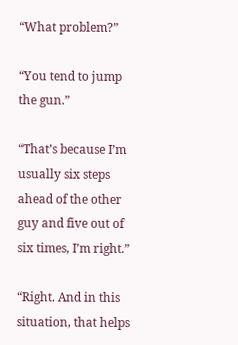“What problem?”

“You tend to jump the gun.”

“That’s because I’m usually six steps ahead of the other guy and five out of six times, I’m right.”

“Right. And in this situation, that helps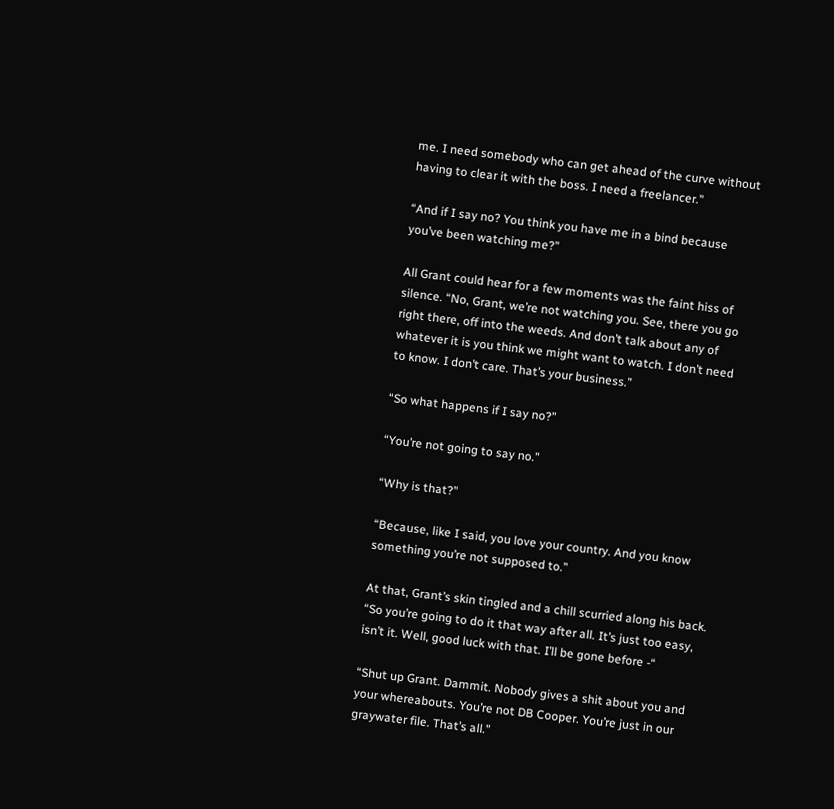me. I need somebody who can get ahead of the curve without having to clear it with the boss. I need a freelancer.”

“And if I say no? You think you have me in a bind because you’ve been watching me?”

All Grant could hear for a few moments was the faint hiss of silence. “No, Grant, we’re not watching you. See, there you go right there, off into the weeds. And don’t talk about any of whatever it is you think we might want to watch. I don’t need to know. I don’t care. That’s your business.”

“So what happens if I say no?”

“You’re not going to say no.”

“Why is that?”

“Because, like I said, you love your country. And you know something you’re not supposed to.”

At that, Grant’s skin tingled and a chill scurried along his back. “So you’re going to do it that way after all. It’s just too easy, isn’t it. Well, good luck with that. I’ll be gone before -“

“Shut up Grant. Dammit. Nobody gives a shit about you and your whereabouts. You’re not DB Cooper. You’re just in our graywater file. That’s all.”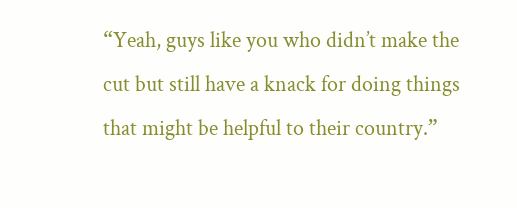“Yeah, guys like you who didn’t make the cut but still have a knack for doing things that might be helpful to their country.”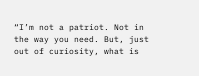“I’m not a patriot. Not in the way you need. But, just out of curiosity, what is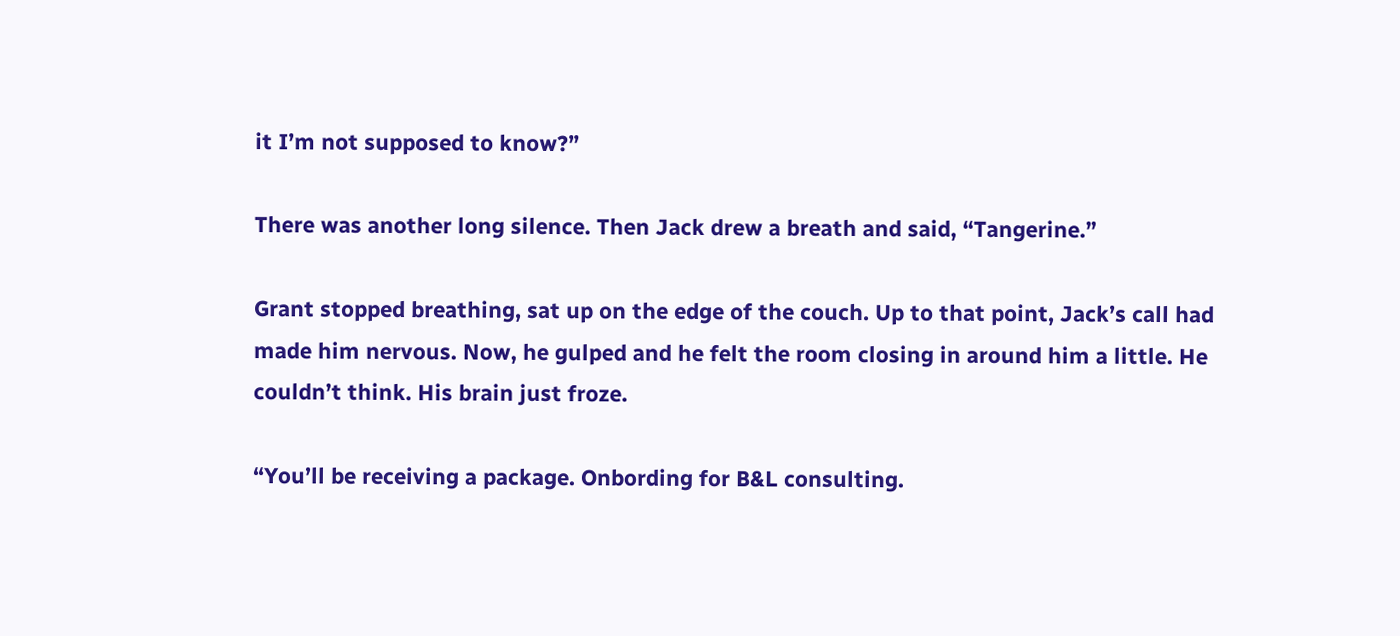it I’m not supposed to know?”

There was another long silence. Then Jack drew a breath and said, “Tangerine.”

Grant stopped breathing, sat up on the edge of the couch. Up to that point, Jack’s call had made him nervous. Now, he gulped and he felt the room closing in around him a little. He couldn’t think. His brain just froze.

“You’ll be receiving a package. Onbording for B&L consulting.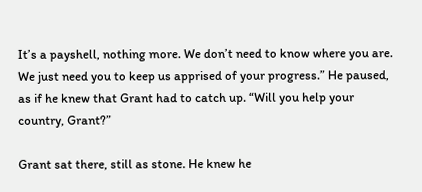It’s a payshell, nothing more. We don’t need to know where you are. We just need you to keep us apprised of your progress.” He paused, as if he knew that Grant had to catch up. “Will you help your country, Grant?”

Grant sat there, still as stone. He knew he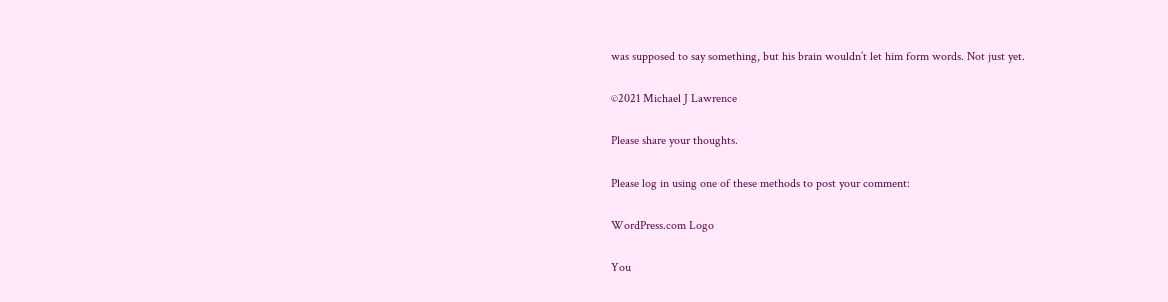was supposed to say something, but his brain wouldn’t let him form words. Not just yet.

©2021 Michael J Lawrence

Please share your thoughts.

Please log in using one of these methods to post your comment:

WordPress.com Logo

You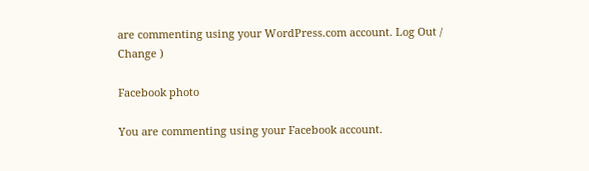are commenting using your WordPress.com account. Log Out /  Change )

Facebook photo

You are commenting using your Facebook account.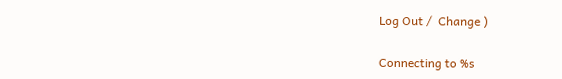Log Out /  Change )

Connecting to %s